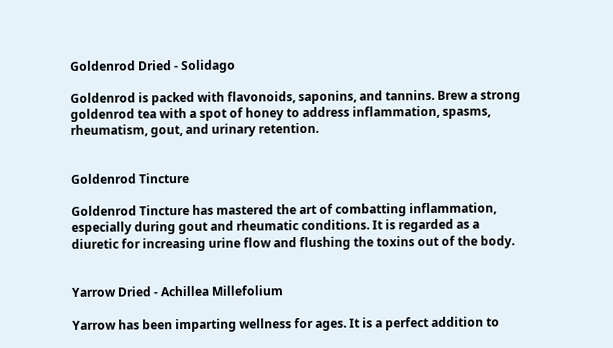Goldenrod Dried - Solidago

Goldenrod is packed with flavonoids, saponins, and tannins. Brew a strong goldenrod tea with a spot of honey to address inflammation, spasms, rheumatism, gout, and urinary retention.


Goldenrod Tincture

Goldenrod Tincture has mastered the art of combatting inflammation, especially during gout and rheumatic conditions. It is regarded as a diuretic for increasing urine flow and flushing the toxins out of the body.


Yarrow Dried - Achillea Millefolium

Yarrow has been imparting wellness for ages. It is a perfect addition to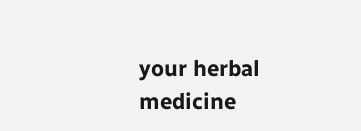your herbal medicine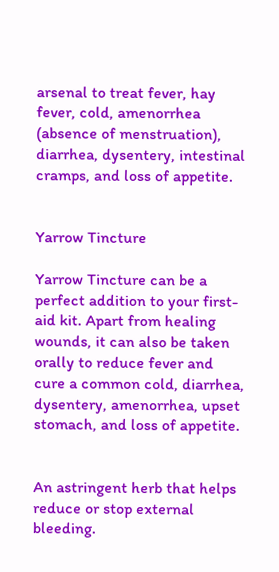arsenal to treat fever, hay fever, cold, amenorrhea (absence of menstruation), diarrhea, dysentery, intestinal cramps, and loss of appetite.


Yarrow Tincture

Yarrow Tincture can be a perfect addition to your first-aid kit. Apart from healing wounds, it can also be taken orally to reduce fever and cure a common cold, diarrhea, dysentery, amenorrhea, upset stomach, and loss of appetite.


An astringent herb that helps reduce or stop external bleeding.